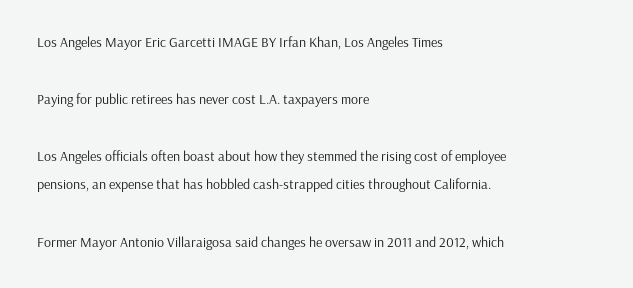Los Angeles Mayor Eric Garcetti IMAGE BY Irfan Khan, Los Angeles Times

Paying for public retirees has never cost L.A. taxpayers more

Los Angeles officials often boast about how they stemmed the rising cost of employee pensions, an expense that has hobbled cash-strapped cities throughout California.

Former Mayor Antonio Villaraigosa said changes he oversaw in 2011 and 2012, which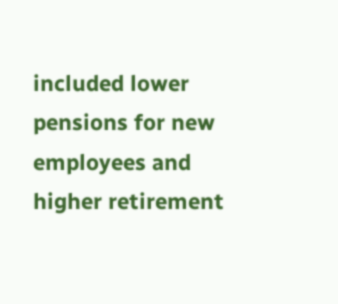included lower pensions for new employees and higher retirement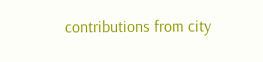contributions from city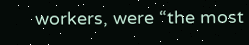workers, were “the most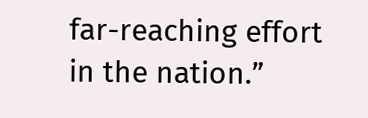far-reaching effort in the nation.”